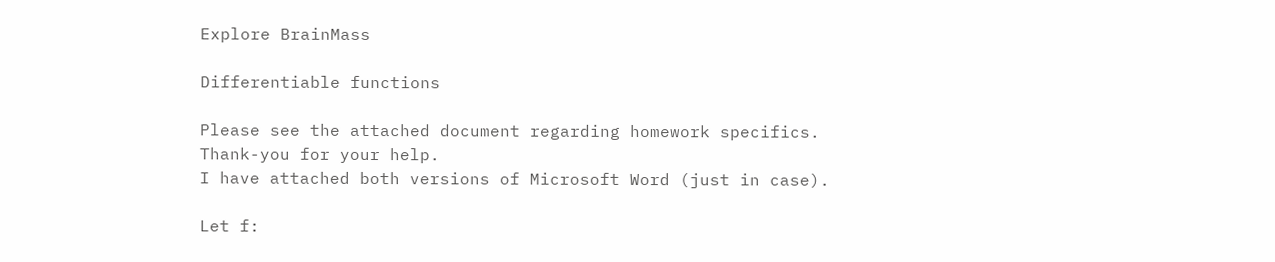Explore BrainMass

Differentiable functions

Please see the attached document regarding homework specifics.
Thank-you for your help.
I have attached both versions of Microsoft Word (just in case).

Let f: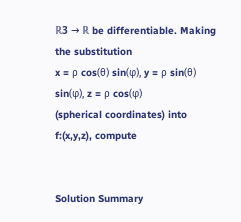ℝ3 → ℝ be differentiable. Making the substitution
x = ρ cos(θ) sin(φ), y = ρ sin(θ) sin(φ), z = ρ cos(φ)
(spherical coordinates) into f:(x,y,z), compute


Solution Summary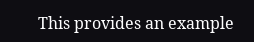This provides an example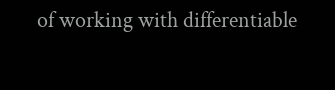of working with differentiable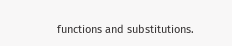functions and substitutions.